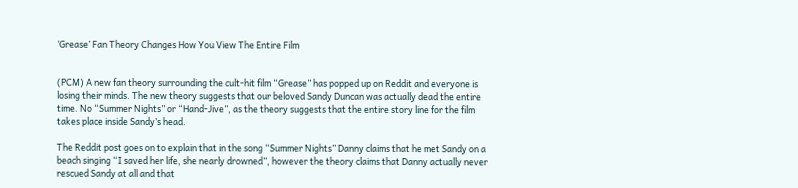‘Grease’ Fan Theory Changes How You View The Entire Film


(PCM) A new fan theory surrounding the cult-hit film “Grease” has popped up on Reddit and everyone is losing their minds. The new theory suggests that our beloved Sandy Duncan was actually dead the entire time. No “Summer Nights” or “Hand-Jive”, as the theory suggests that the entire story line for the film takes place inside Sandy’s head.

The Reddit post goes on to explain that in the song “Summer Nights” Danny claims that he met Sandy on a beach singing “I saved her life, she nearly drowned”, however the theory claims that Danny actually never rescued Sandy at all and that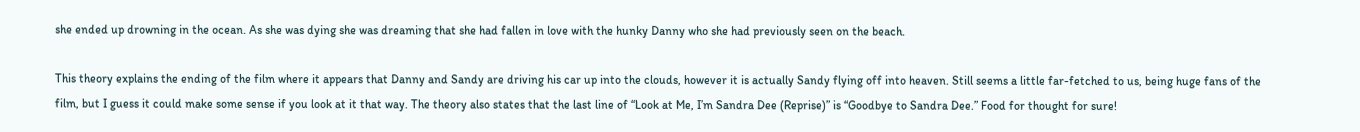she ended up drowning in the ocean. As she was dying she was dreaming that she had fallen in love with the hunky Danny who she had previously seen on the beach.

This theory explains the ending of the film where it appears that Danny and Sandy are driving his car up into the clouds, however it is actually Sandy flying off into heaven. Still seems a little far-fetched to us, being huge fans of the film, but I guess it could make some sense if you look at it that way. The theory also states that the last line of “Look at Me, I’m Sandra Dee (Reprise)” is “Goodbye to Sandra Dee.” Food for thought for sure!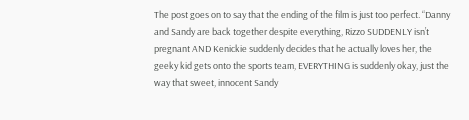The post goes on to say that the ending of the film is just too perfect. “Danny and Sandy are back together despite everything, Rizzo SUDDENLY isn’t pregnant AND Kenickie suddenly decides that he actually loves her, the geeky kid gets onto the sports team, EVERYTHING is suddenly okay, just the way that sweet, innocent Sandy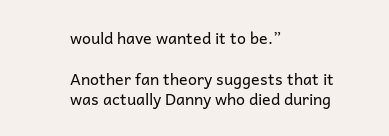would have wanted it to be.”

Another fan theory suggests that it was actually Danny who died during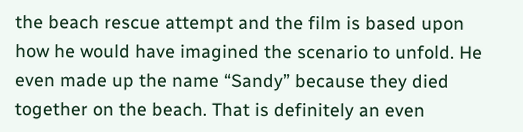the beach rescue attempt and the film is based upon how he would have imagined the scenario to unfold. He even made up the name “Sandy” because they died together on the beach. That is definitely an even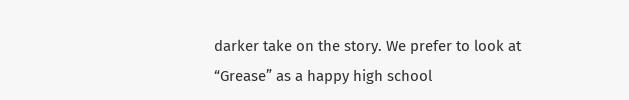darker take on the story. We prefer to look at “Grease” as a happy high school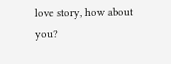love story, how about you?